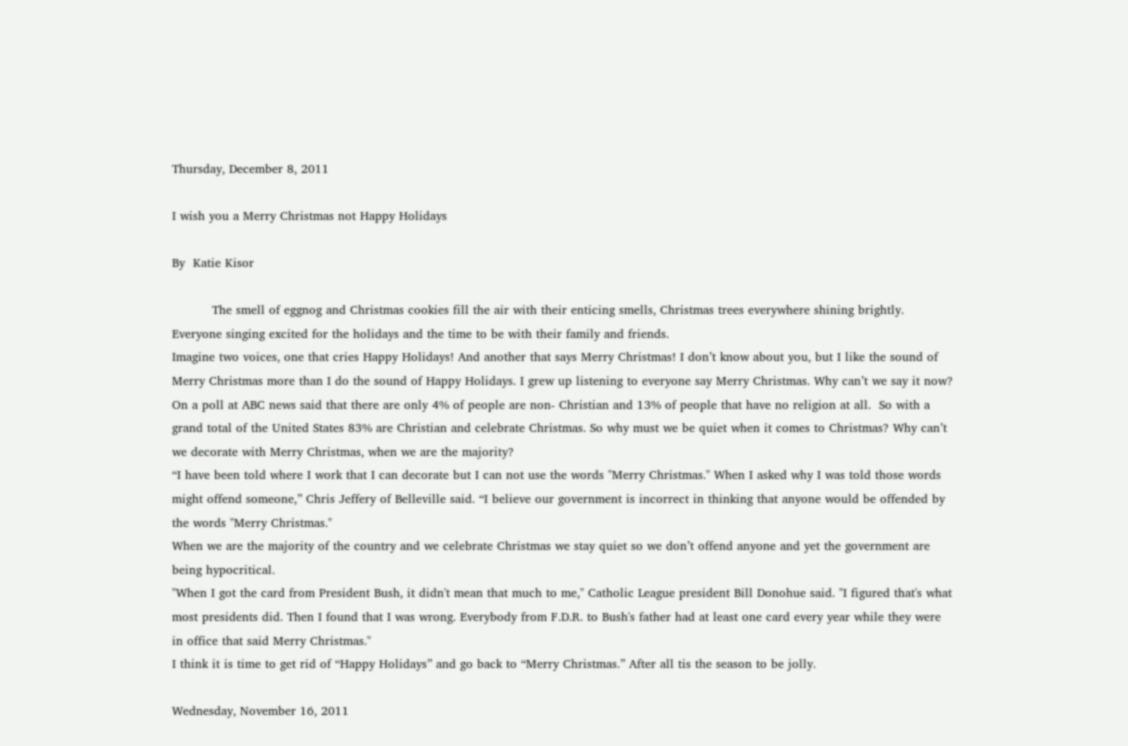Thursday, December 8, 2011

I wish you a Merry Christmas not Happy Holidays

By  Katie Kisor

          The smell of eggnog and Christmas cookies fill the air with their enticing smells, Christmas trees everywhere shining brightly. Everyone singing excited for the holidays and the time to be with their family and friends.
Imagine two voices, one that cries Happy Holidays! And another that says Merry Christmas! I don’t know about you, but I like the sound of Merry Christmas more than I do the sound of Happy Holidays. I grew up listening to everyone say Merry Christmas. Why can’t we say it now?
On a poll at ABC news said that there are only 4% of people are non- Christian and 13% of people that have no religion at all.  So with a grand total of the United States 83% are Christian and celebrate Christmas. So why must we be quiet when it comes to Christmas? Why can’t we decorate with Merry Christmas, when we are the majority?
“I have been told where I work that I can decorate but I can not use the words "Merry Christmas." When I asked why I was told those words might offend someone,” Chris Jeffery of Belleville said. “I believe our government is incorrect in thinking that anyone would be offended by the words "Merry Christmas."
When we are the majority of the country and we celebrate Christmas we stay quiet so we don’t offend anyone and yet the government are being hypocritical.
"When I got the card from President Bush, it didn't mean that much to me," Catholic League president Bill Donohue said. "I figured that's what most presidents did. Then I found that I was wrong. Everybody from F.D.R. to Bush's father had at least one card every year while they were in office that said Merry Christmas."
I think it is time to get rid of “Happy Holidays” and go back to “Merry Christmas.” After all tis the season to be jolly.

Wednesday, November 16, 2011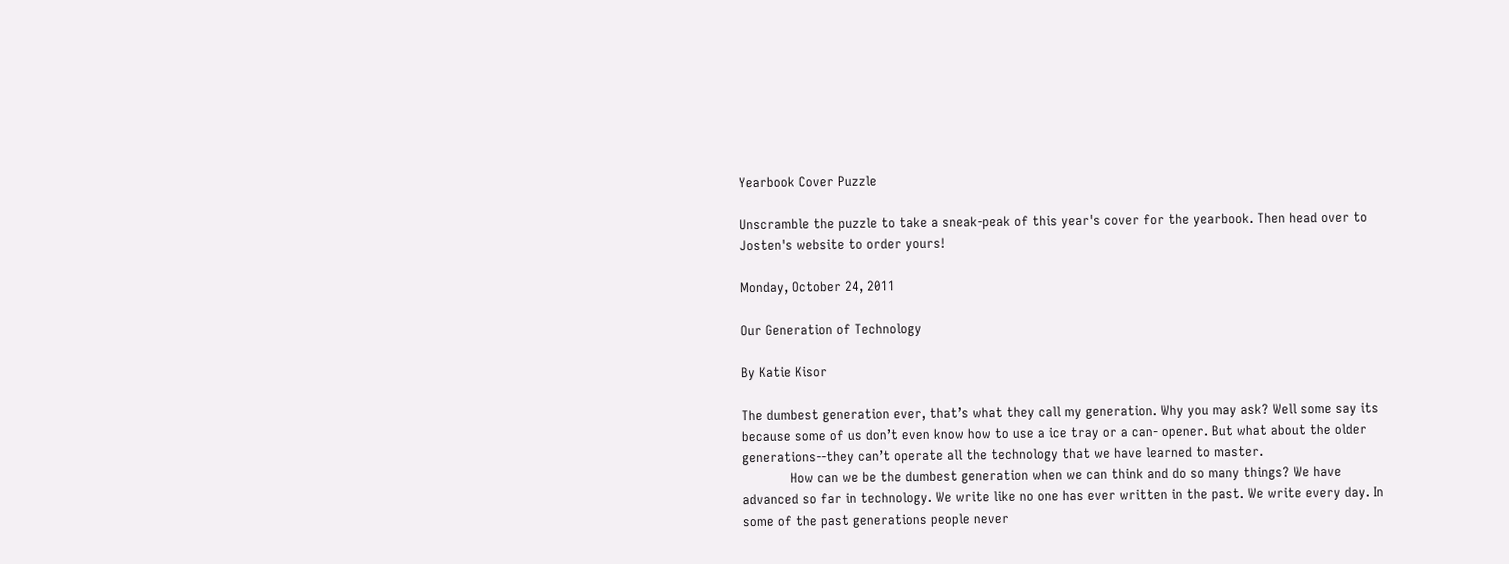Yearbook Cover Puzzle

Unscramble the puzzle to take a sneak-peak of this year's cover for the yearbook. Then head over to Josten's website to order yours!

Monday, October 24, 2011

Our Generation of Technology

By Katie Kisor

The dumbest generation ever, that’s what they call my generation. Why you may ask? Well some say its because some of us don’t even know how to use a ice tray or a can- opener. But what about the older generations--they can’t operate all the technology that we have learned to master.
            How can we be the dumbest generation when we can think and do so many things? We have advanced so far in technology. We write like no one has ever written in the past. We write every day. In some of the past generations people never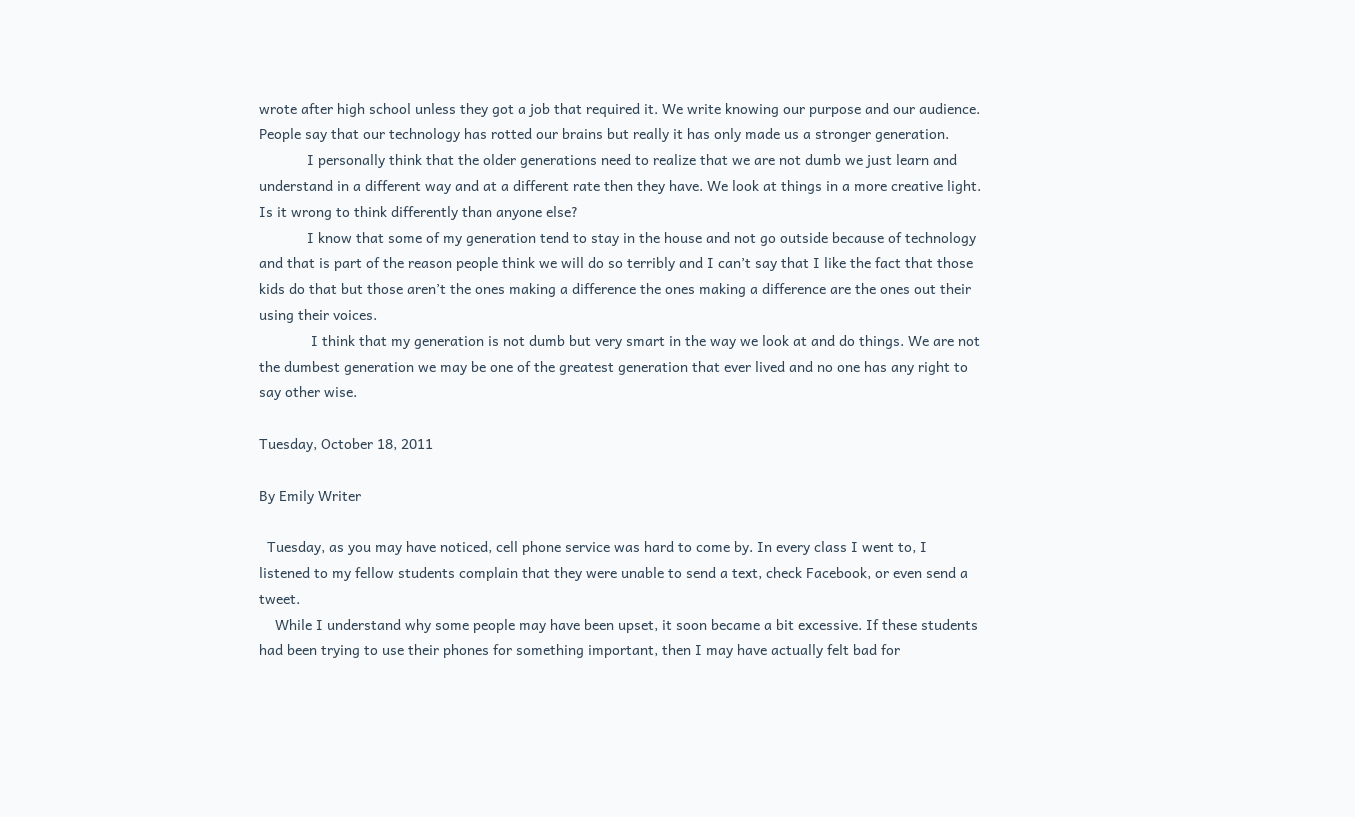wrote after high school unless they got a job that required it. We write knowing our purpose and our audience. People say that our technology has rotted our brains but really it has only made us a stronger generation.
            I personally think that the older generations need to realize that we are not dumb we just learn and understand in a different way and at a different rate then they have. We look at things in a more creative light. Is it wrong to think differently than anyone else?
            I know that some of my generation tend to stay in the house and not go outside because of technology and that is part of the reason people think we will do so terribly and I can’t say that I like the fact that those kids do that but those aren’t the ones making a difference the ones making a difference are the ones out their using their voices.
             I think that my generation is not dumb but very smart in the way we look at and do things. We are not the dumbest generation we may be one of the greatest generation that ever lived and no one has any right to say other wise.

Tuesday, October 18, 2011

By Emily Writer

  Tuesday, as you may have noticed, cell phone service was hard to come by. In every class I went to, I listened to my fellow students complain that they were unable to send a text, check Facebook, or even send a tweet.
    While I understand why some people may have been upset, it soon became a bit excessive. If these students had been trying to use their phones for something important, then I may have actually felt bad for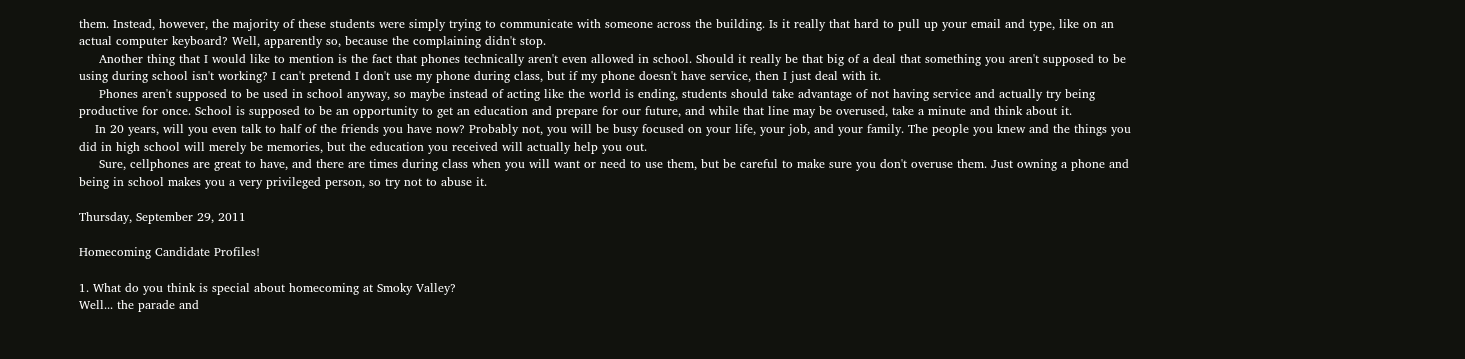them. Instead, however, the majority of these students were simply trying to communicate with someone across the building. Is it really that hard to pull up your email and type, like on an actual computer keyboard? Well, apparently so, because the complaining didn't stop.
     Another thing that I would like to mention is the fact that phones technically aren't even allowed in school. Should it really be that big of a deal that something you aren't supposed to be using during school isn't working? I can't pretend I don't use my phone during class, but if my phone doesn't have service, then I just deal with it.
     Phones aren't supposed to be used in school anyway, so maybe instead of acting like the world is ending, students should take advantage of not having service and actually try being productive for once. School is supposed to be an opportunity to get an education and prepare for our future, and while that line may be overused, take a minute and think about it.
    In 20 years, will you even talk to half of the friends you have now? Probably not, you will be busy focused on your life, your job, and your family. The people you knew and the things you did in high school will merely be memories, but the education you received will actually help you out.
     Sure, cellphones are great to have, and there are times during class when you will want or need to use them, but be careful to make sure you don't overuse them. Just owning a phone and being in school makes you a very privileged person, so try not to abuse it.

Thursday, September 29, 2011

Homecoming Candidate Profiles!

1. What do you think is special about homecoming at Smoky Valley?
Well... the parade and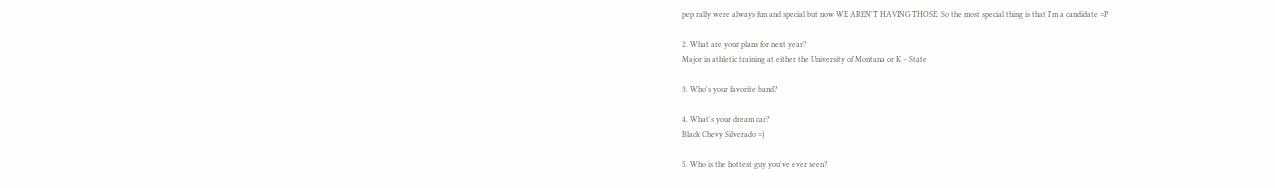pep rally were always fun and special but now WE AREN'T HAVING THOSE. So the most special thing is that I'm a candidate =P

2. What are your plans for next year?
Major in athletic training at either the University of Montana or K – State

3. Who's your favorite band?

4. What's your dream car?
Black Chevy Silverado =)

5. Who is the hottest guy you've ever seen?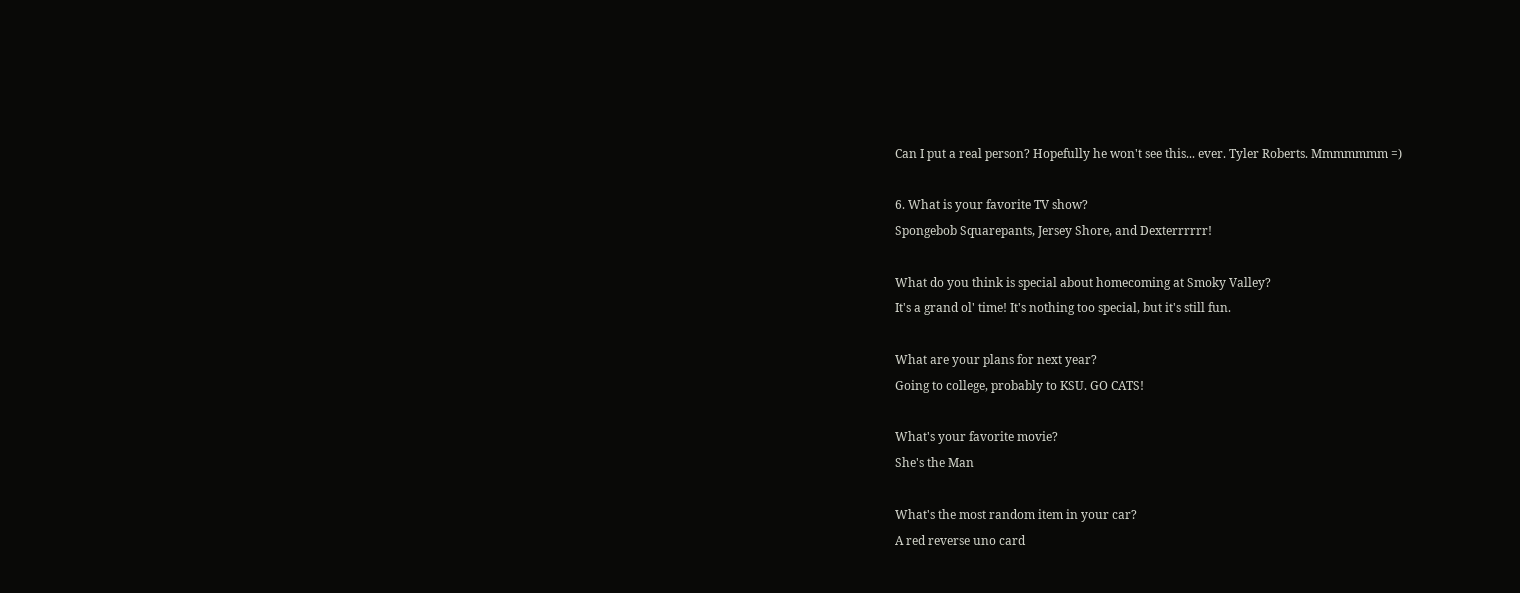Can I put a real person? Hopefully he won't see this... ever. Tyler Roberts. Mmmmmmm =)

6. What is your favorite TV show?
Spongebob Squarepants, Jersey Shore, and Dexterrrrrr!

What do you think is special about homecoming at Smoky Valley?
It's a grand ol' time! It's nothing too special, but it's still fun.

What are your plans for next year?
Going to college, probably to KSU. GO CATS!

What's your favorite movie?
She's the Man

What's the most random item in your car?
A red reverse uno card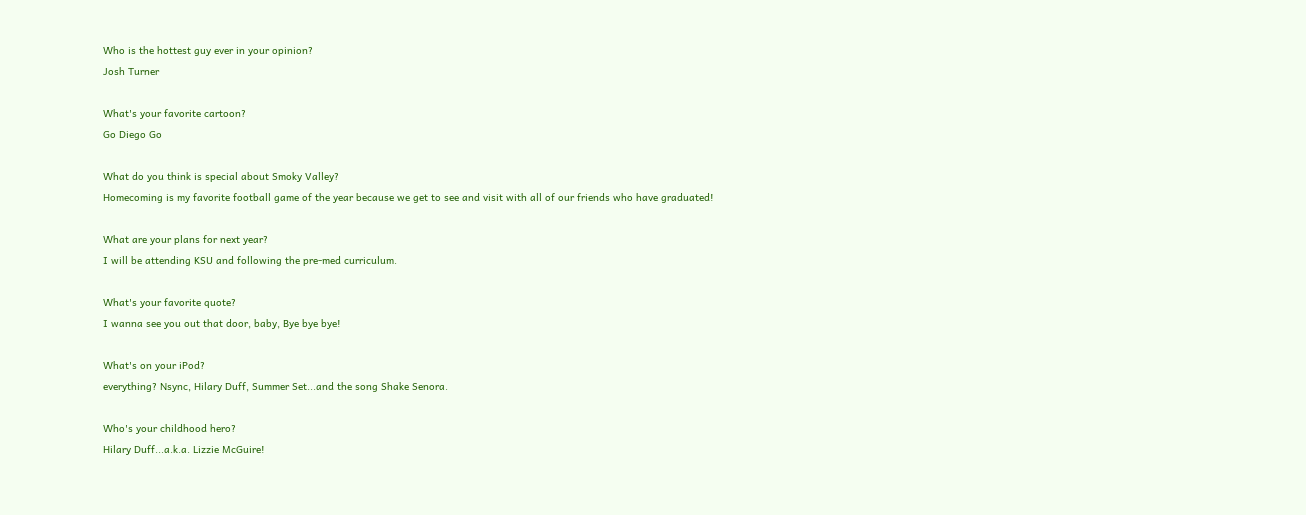Who is the hottest guy ever in your opinion?
Josh Turner

What's your favorite cartoon?
Go Diego Go

What do you think is special about Smoky Valley?
Homecoming is my favorite football game of the year because we get to see and visit with all of our friends who have graduated!

What are your plans for next year?
I will be attending KSU and following the pre-med curriculum.

What's your favorite quote?
I wanna see you out that door, baby, Bye bye bye!

What's on your iPod?
everything? Nsync, Hilary Duff, Summer Set...and the song Shake Senora.

Who's your childhood hero?
Hilary Duff...a.k.a. Lizzie McGuire!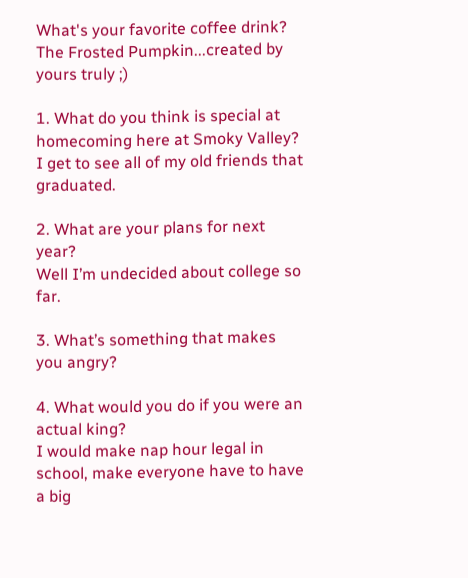What's your favorite coffee drink?
The Frosted Pumpkin...created by yours truly ;)

1. What do you think is special at homecoming here at Smoky Valley?
I get to see all of my old friends that graduated.

2. What are your plans for next year?
Well I’m undecided about college so far.

3. What’s something that makes you angry?

4. What would you do if you were an actual king?
I would make nap hour legal in school, make everyone have to have a big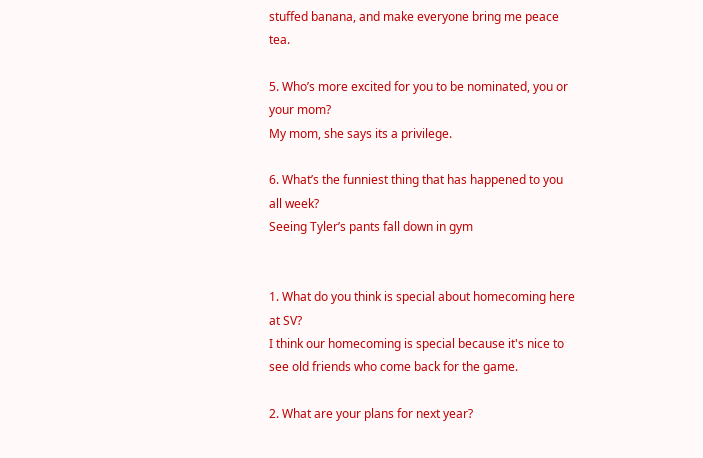stuffed banana, and make everyone bring me peace tea.

5. Who’s more excited for you to be nominated, you or your mom?
My mom, she says its a privilege.

6. What’s the funniest thing that has happened to you all week?
Seeing Tyler’s pants fall down in gym


1. What do you think is special about homecoming here at SV?
I think our homecoming is special because it's nice to see old friends who come back for the game.

2. What are your plans for next year?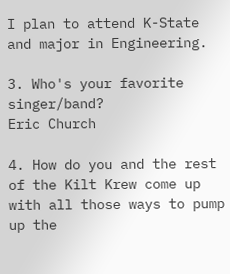I plan to attend K-State and major in Engineering.

3. Who's your favorite singer/band?
Eric Church

4. How do you and the rest of the Kilt Krew come up with all those ways to pump up the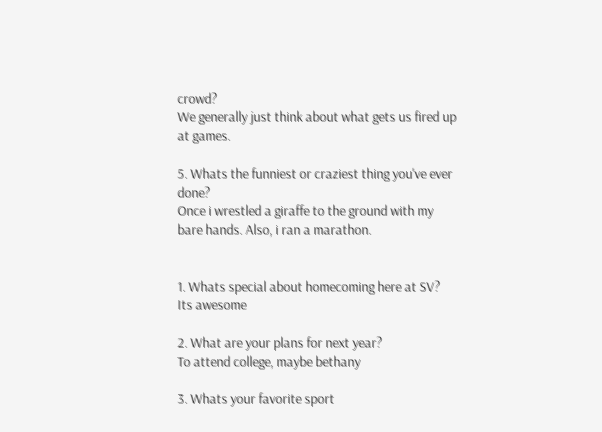crowd?
We generally just think about what gets us fired up at games.

5. Whats the funniest or craziest thing you've ever done?
Once i wrestled a giraffe to the ground with my bare hands. Also, i ran a marathon.


1. Whats special about homecoming here at SV?
Its awesome

2. What are your plans for next year?
To attend college, maybe bethany

3. Whats your favorite sport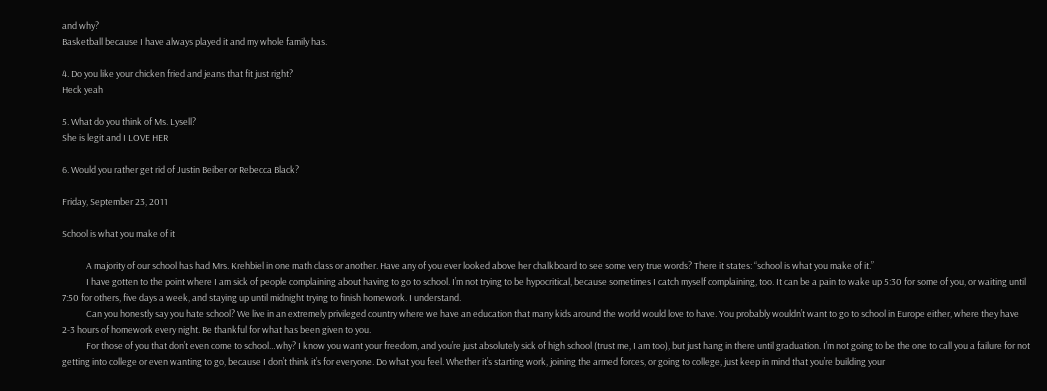and why?
Basketball because I have always played it and my whole family has.

4. Do you like your chicken fried and jeans that fit just right?
Heck yeah

5. What do you think of Ms. Lysell?
She is legit and I LOVE HER

6. Would you rather get rid of Justin Beiber or Rebecca Black?

Friday, September 23, 2011

School is what you make of it

            A majority of our school has had Mrs. Krehbiel in one math class or another. Have any of you ever looked above her chalkboard to see some very true words? There it states: “school is what you make of it.”
            I have gotten to the point where I am sick of people complaining about having to go to school. I’m not trying to be hypocritical, because sometimes I catch myself complaining, too. It can be a pain to wake up 5:30 for some of you, or waiting until 7:50 for others, five days a week, and staying up until midnight trying to finish homework. I understand.
            Can you honestly say you hate school? We live in an extremely privileged country where we have an education that many kids around the world would love to have. You probably wouldn’t want to go to school in Europe either, where they have 2-3 hours of homework every night. Be thankful for what has been given to you.
            For those of you that don’t even come to school…why? I know you want your freedom, and you’re just absolutely sick of high school (trust me, I am too), but just hang in there until graduation. I’m not going to be the one to call you a failure for not getting into college or even wanting to go, because I don’t think it’s for everyone. Do what you feel. Whether it’s starting work, joining the armed forces, or going to college, just keep in mind that you’re building your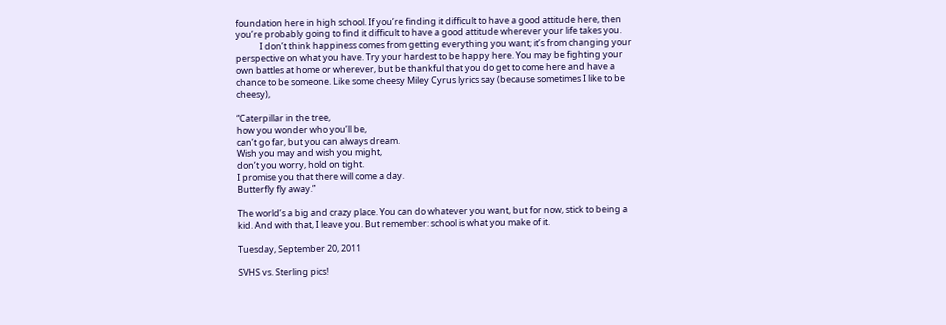foundation here in high school. If you’re finding it difficult to have a good attitude here, then you’re probably going to find it difficult to have a good attitude wherever your life takes you.
            I don’t think happiness comes from getting everything you want; it’s from changing your perspective on what you have. Try your hardest to be happy here. You may be fighting your own battles at home or wherever, but be thankful that you do get to come here and have a chance to be someone. Like some cheesy Miley Cyrus lyrics say (because sometimes I like to be cheesy),

“Caterpillar in the tree,
how you wonder who you’ll be,
can’t go far, but you can always dream.
Wish you may and wish you might,
don’t you worry, hold on tight.
I promise you that there will come a day.
Butterfly fly away.”

The world’s a big and crazy place. You can do whatever you want, but for now, stick to being a kid. And with that, I leave you. But remember: school is what you make of it.

Tuesday, September 20, 2011

SVHS vs. Sterling pics!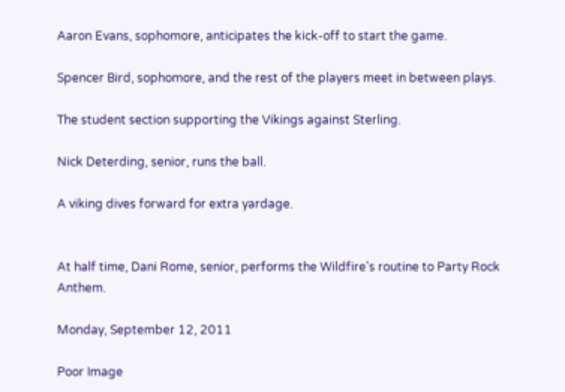Aaron Evans, sophomore, anticipates the kick-off to start the game.

Spencer Bird, sophomore, and the rest of the players meet in between plays.

The student section supporting the Vikings against Sterling.

Nick Deterding, senior, runs the ball.

A viking dives forward for extra yardage.


At half time, Dani Rome, senior, performs the Wildfire's routine to Party Rock Anthem.

Monday, September 12, 2011

Poor Image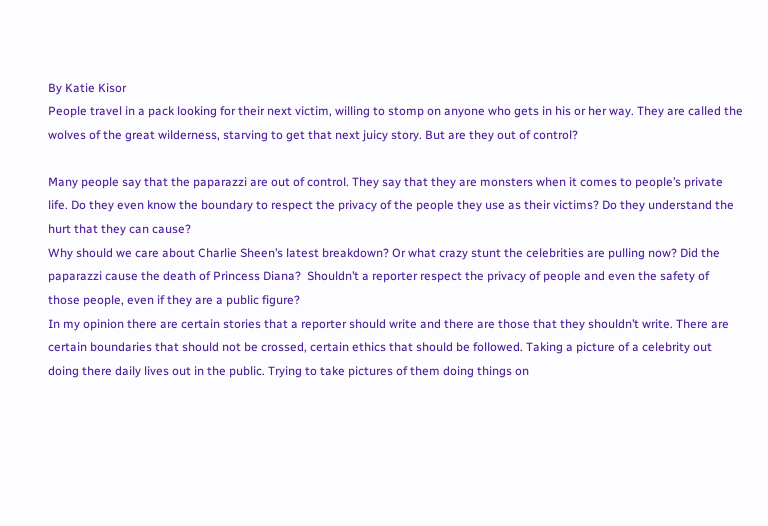By Katie Kisor
People travel in a pack looking for their next victim, willing to stomp on anyone who gets in his or her way. They are called the wolves of the great wilderness, starving to get that next juicy story. But are they out of control?

Many people say that the paparazzi are out of control. They say that they are monsters when it comes to people’s private life. Do they even know the boundary to respect the privacy of the people they use as their victims? Do they understand the hurt that they can cause?
Why should we care about Charlie Sheen’s latest breakdown? Or what crazy stunt the celebrities are pulling now? Did the paparazzi cause the death of Princess Diana?  Shouldn’t a reporter respect the privacy of people and even the safety of those people, even if they are a public figure?
In my opinion there are certain stories that a reporter should write and there are those that they shouldn’t write. There are certain boundaries that should not be crossed, certain ethics that should be followed. Taking a picture of a celebrity out doing there daily lives out in the public. Trying to take pictures of them doing things on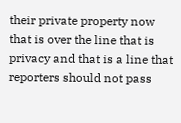their private property now that is over the line that is privacy and that is a line that reporters should not pass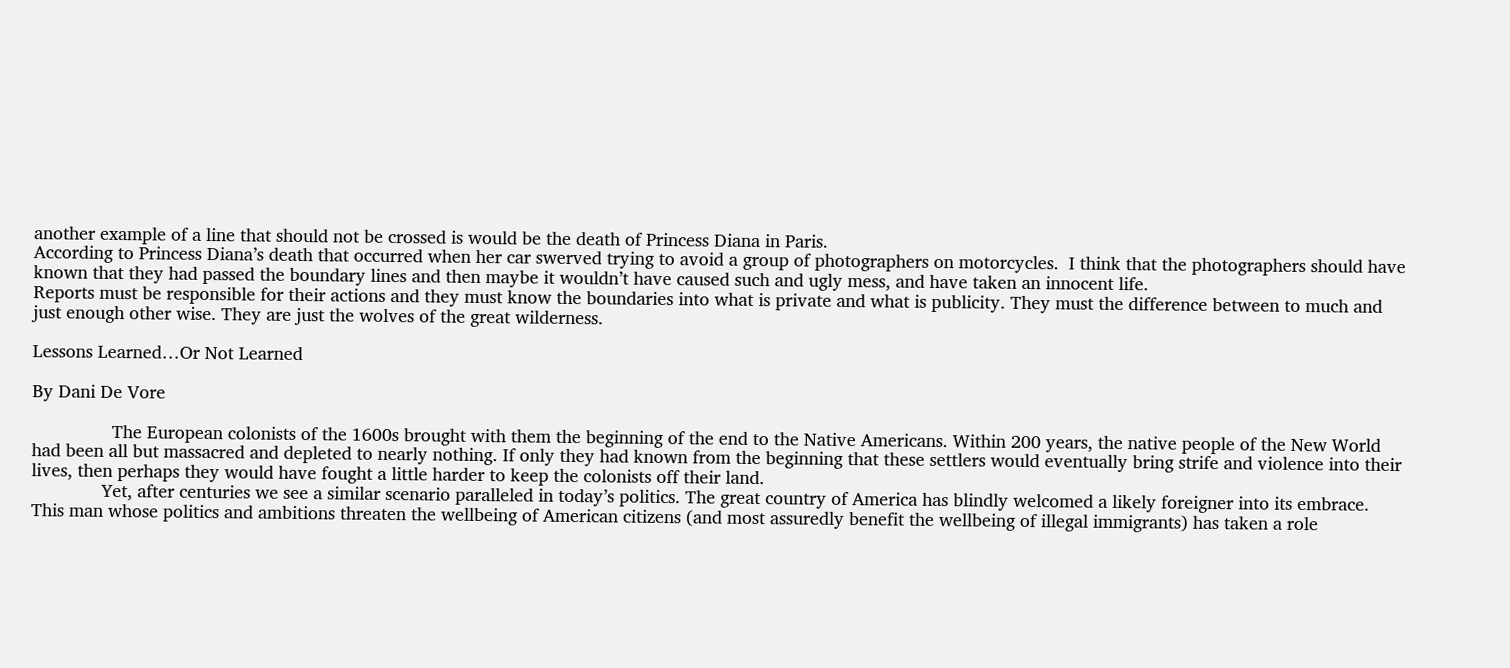another example of a line that should not be crossed is would be the death of Princess Diana in Paris.
According to Princess Diana’s death that occurred when her car swerved trying to avoid a group of photographers on motorcycles.  I think that the photographers should have known that they had passed the boundary lines and then maybe it wouldn’t have caused such and ugly mess, and have taken an innocent life.
Reports must be responsible for their actions and they must know the boundaries into what is private and what is publicity. They must the difference between to much and just enough other wise. They are just the wolves of the great wilderness.

Lessons Learned…Or Not Learned

By Dani De Vore

                The European colonists of the 1600s brought with them the beginning of the end to the Native Americans. Within 200 years, the native people of the New World had been all but massacred and depleted to nearly nothing. If only they had known from the beginning that these settlers would eventually bring strife and violence into their lives, then perhaps they would have fought a little harder to keep the colonists off their land.
              Yet, after centuries we see a similar scenario paralleled in today’s politics. The great country of America has blindly welcomed a likely foreigner into its embrace. This man whose politics and ambitions threaten the wellbeing of American citizens (and most assuredly benefit the wellbeing of illegal immigrants) has taken a role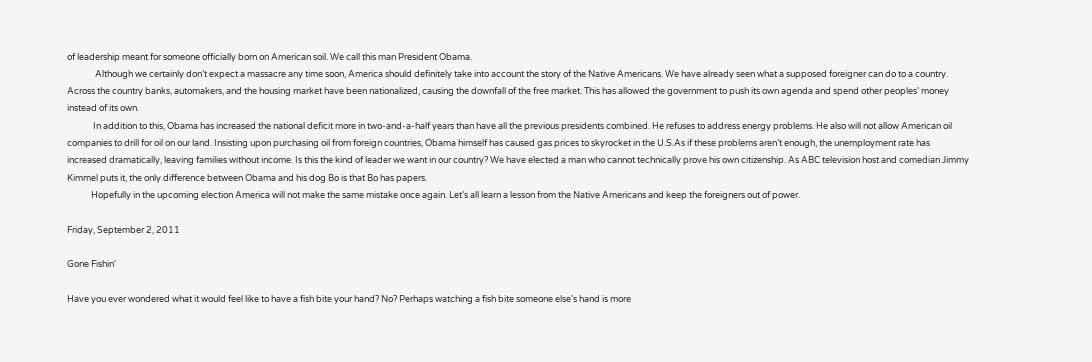of leadership meant for someone officially born on American soil. We call this man President Obama.
              Although we certainly don’t expect a massacre any time soon, America should definitely take into account the story of the Native Americans. We have already seen what a supposed foreigner can do to a country. Across the country banks, automakers, and the housing market have been nationalized, causing the downfall of the free market. This has allowed the government to push its own agenda and spend other peoples’ money instead of its own.
             In addition to this, Obama has increased the national deficit more in two-and-a-half years than have all the previous presidents combined. He refuses to address energy problems. He also will not allow American oil companies to drill for oil on our land. Insisting upon purchasing oil from foreign countries, Obama himself has caused gas prices to skyrocket in the U.S.As if these problems aren’t enough, the unemployment rate has increased dramatically, leaving families without income. Is this the kind of leader we want in our country? We have elected a man who cannot technically prove his own citizenship. As ABC television host and comedian Jimmy Kimmel puts it, the only difference between Obama and his dog Bo is that Bo has papers.
            Hopefully in the upcoming election America will not make the same mistake once again. Let’s all learn a lesson from the Native Americans and keep the foreigners out of power.

Friday, September 2, 2011

Gone Fishin'

Have you ever wondered what it would feel like to have a fish bite your hand? No? Perhaps watching a fish bite someone else’s hand is more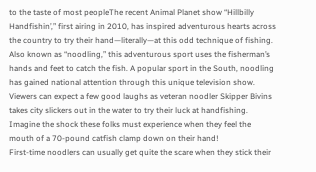to the taste of most peopleThe recent Animal Planet show “Hillbilly Handfishin’,” first airing in 2010, has inspired adventurous hearts across the country to try their hand—literally—at this odd technique of fishing.
Also known as “noodling,” this adventurous sport uses the fisherman’s hands and feet to catch the fish. A popular sport in the South, noodling has gained national attention through this unique television show. Viewers can expect a few good laughs as veteran noodler Skipper Bivins takes city slickers out in the water to try their luck at handfishing. Imagine the shock these folks must experience when they feel the mouth of a 70-pound catfish clamp down on their hand!
First-time noodlers can usually get quite the scare when they stick their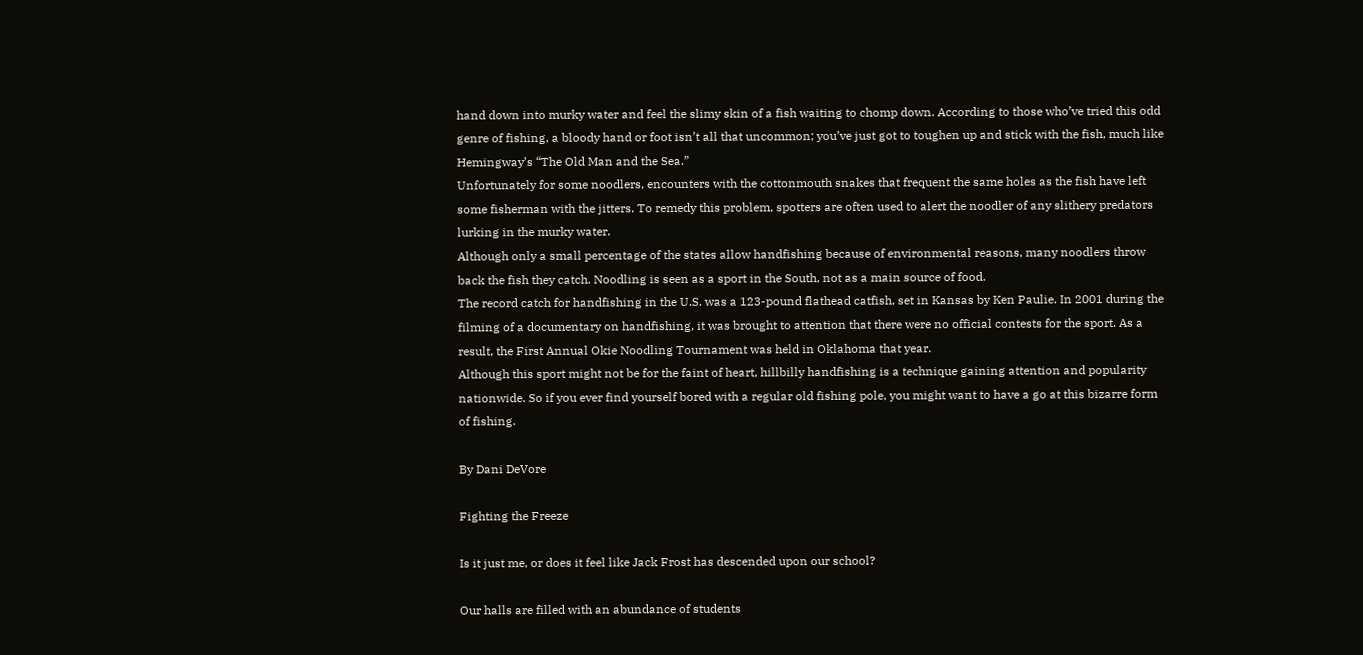hand down into murky water and feel the slimy skin of a fish waiting to chomp down. According to those who’ve tried this odd genre of fishing, a bloody hand or foot isn’t all that uncommon; you’ve just got to toughen up and stick with the fish, much like Hemingway’s “The Old Man and the Sea.”
Unfortunately for some noodlers, encounters with the cottonmouth snakes that frequent the same holes as the fish have left some fisherman with the jitters. To remedy this problem, spotters are often used to alert the noodler of any slithery predators lurking in the murky water.
Although only a small percentage of the states allow handfishing because of environmental reasons, many noodlers throw back the fish they catch. Noodling is seen as a sport in the South, not as a main source of food.
The record catch for handfishing in the U.S. was a 123-pound flathead catfish, set in Kansas by Ken Paulie. In 2001 during the filming of a documentary on handfishing, it was brought to attention that there were no official contests for the sport. As a result, the First Annual Okie Noodling Tournament was held in Oklahoma that year.
Although this sport might not be for the faint of heart, hillbilly handfishing is a technique gaining attention and popularity nationwide. So if you ever find yourself bored with a regular old fishing pole, you might want to have a go at this bizarre form of fishing.

By Dani DeVore

Fighting the Freeze

Is it just me, or does it feel like Jack Frost has descended upon our school?

Our halls are filled with an abundance of students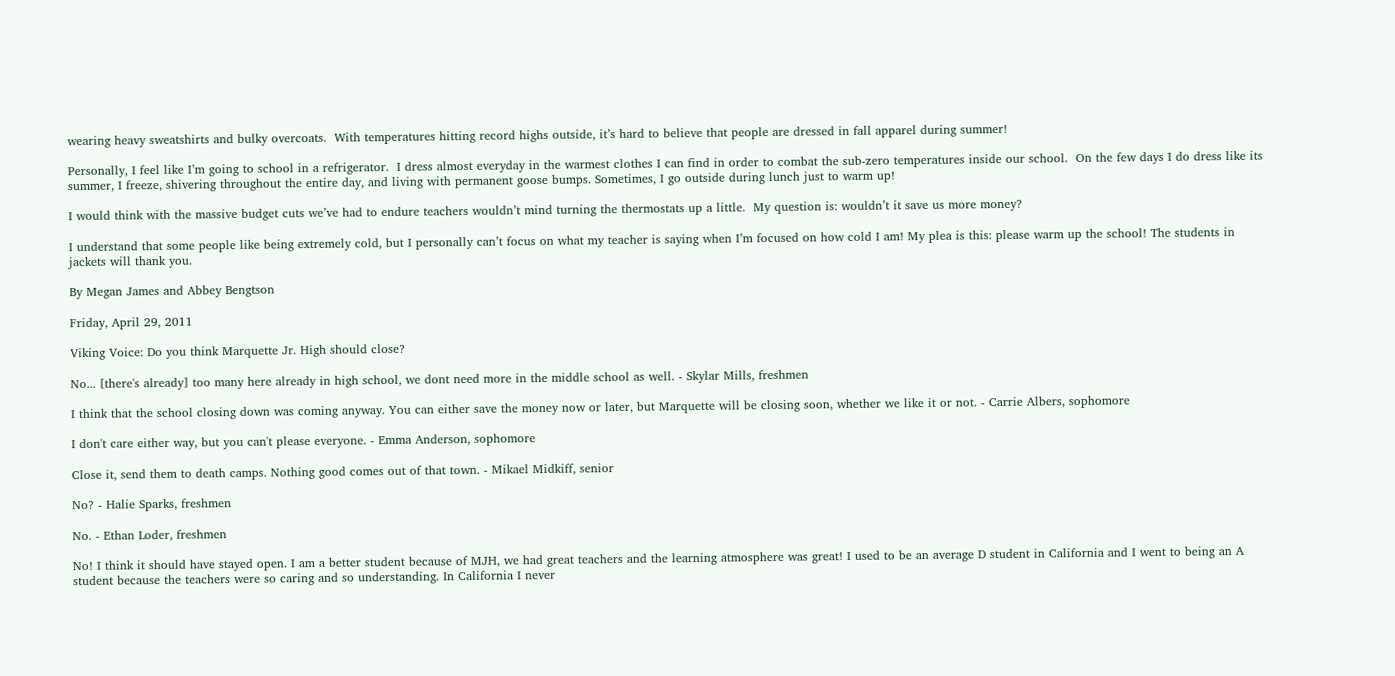wearing heavy sweatshirts and bulky overcoats.  With temperatures hitting record highs outside, it’s hard to believe that people are dressed in fall apparel during summer!

Personally, I feel like I’m going to school in a refrigerator.  I dress almost everyday in the warmest clothes I can find in order to combat the sub-zero temperatures inside our school.  On the few days I do dress like its summer, I freeze, shivering throughout the entire day, and living with permanent goose bumps. Sometimes, I go outside during lunch just to warm up!

I would think with the massive budget cuts we’ve had to endure teachers wouldn’t mind turning the thermostats up a little.  My question is: wouldn’t it save us more money?

I understand that some people like being extremely cold, but I personally can’t focus on what my teacher is saying when I’m focused on how cold I am! My plea is this: please warm up the school! The students in jackets will thank you.

By Megan James and Abbey Bengtson

Friday, April 29, 2011

Viking Voice: Do you think Marquette Jr. High should close?

No... [there's already] too many here already in high school, we dont need more in the middle school as well. - Skylar Mills, freshmen

I think that the school closing down was coming anyway. You can either save the money now or later, but Marquette will be closing soon, whether we like it or not. - Carrie Albers, sophomore

I don't care either way, but you can't please everyone. - Emma Anderson, sophomore

Close it, send them to death camps. Nothing good comes out of that town. - Mikael Midkiff, senior

No? - Halie Sparks, freshmen

No. - Ethan Loder, freshmen

No! I think it should have stayed open. I am a better student because of MJH, we had great teachers and the learning atmosphere was great! I used to be an average D student in California and I went to being an A student because the teachers were so caring and so understanding. In California I never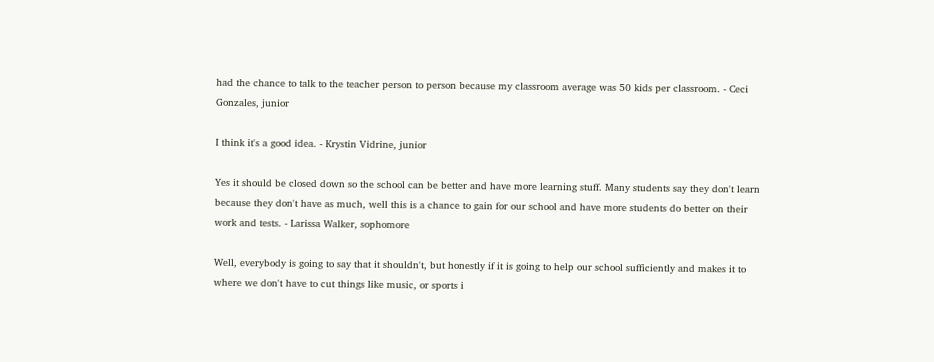had the chance to talk to the teacher person to person because my classroom average was 50 kids per classroom. - Ceci Gonzales, junior

I think it's a good idea. - Krystin Vidrine, junior

Yes it should be closed down so the school can be better and have more learning stuff. Many students say they don't learn because they don't have as much, well this is a chance to gain for our school and have more students do better on their work and tests. - Larissa Walker, sophomore

Well, everybody is going to say that it shouldn't, but honestly if it is going to help our school sufficiently and makes it to where we don't have to cut things like music, or sports i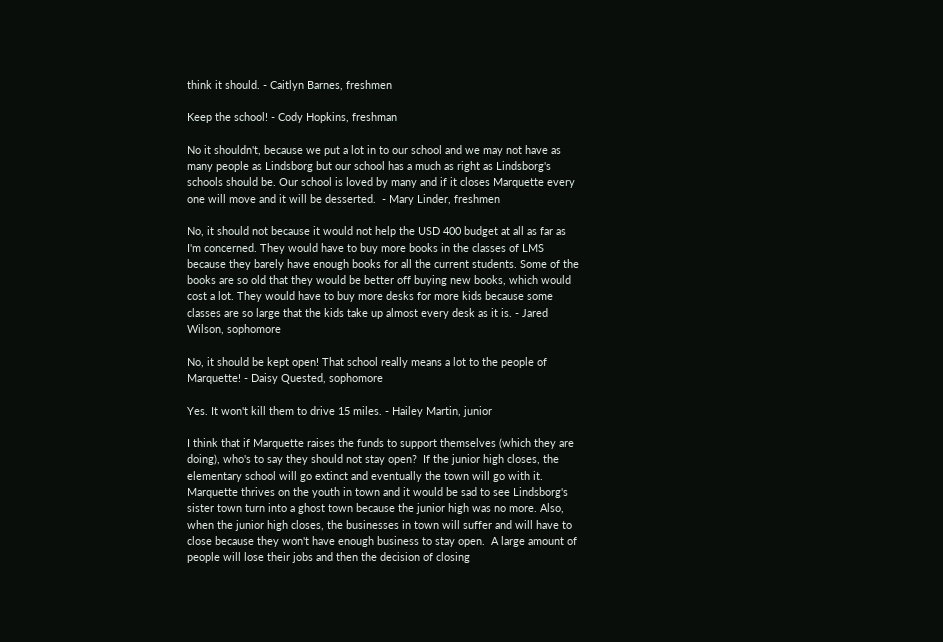think it should. - Caitlyn Barnes, freshmen

Keep the school! - Cody Hopkins, freshman

No it shouldn't, because we put a lot in to our school and we may not have as many people as Lindsborg but our school has a much as right as Lindsborg's schools should be. Our school is loved by many and if it closes Marquette every one will move and it will be desserted.  - Mary Linder, freshmen

No, it should not because it would not help the USD 400 budget at all as far as I'm concerned. They would have to buy more books in the classes of LMS because they barely have enough books for all the current students. Some of the books are so old that they would be better off buying new books, which would cost a lot. They would have to buy more desks for more kids because some classes are so large that the kids take up almost every desk as it is. - Jared Wilson, sophomore

No, it should be kept open! That school really means a lot to the people of Marquette! - Daisy Quested, sophomore

Yes. It won't kill them to drive 15 miles. - Hailey Martin, junior

I think that if Marquette raises the funds to support themselves (which they are doing), who's to say they should not stay open?  If the junior high closes, the elementary school will go extinct and eventually the town will go with it.  Marquette thrives on the youth in town and it would be sad to see Lindsborg's sister town turn into a ghost town because the junior high was no more. Also, when the junior high closes, the businesses in town will suffer and will have to close because they won't have enough business to stay open.  A large amount of people will lose their jobs and then the decision of closing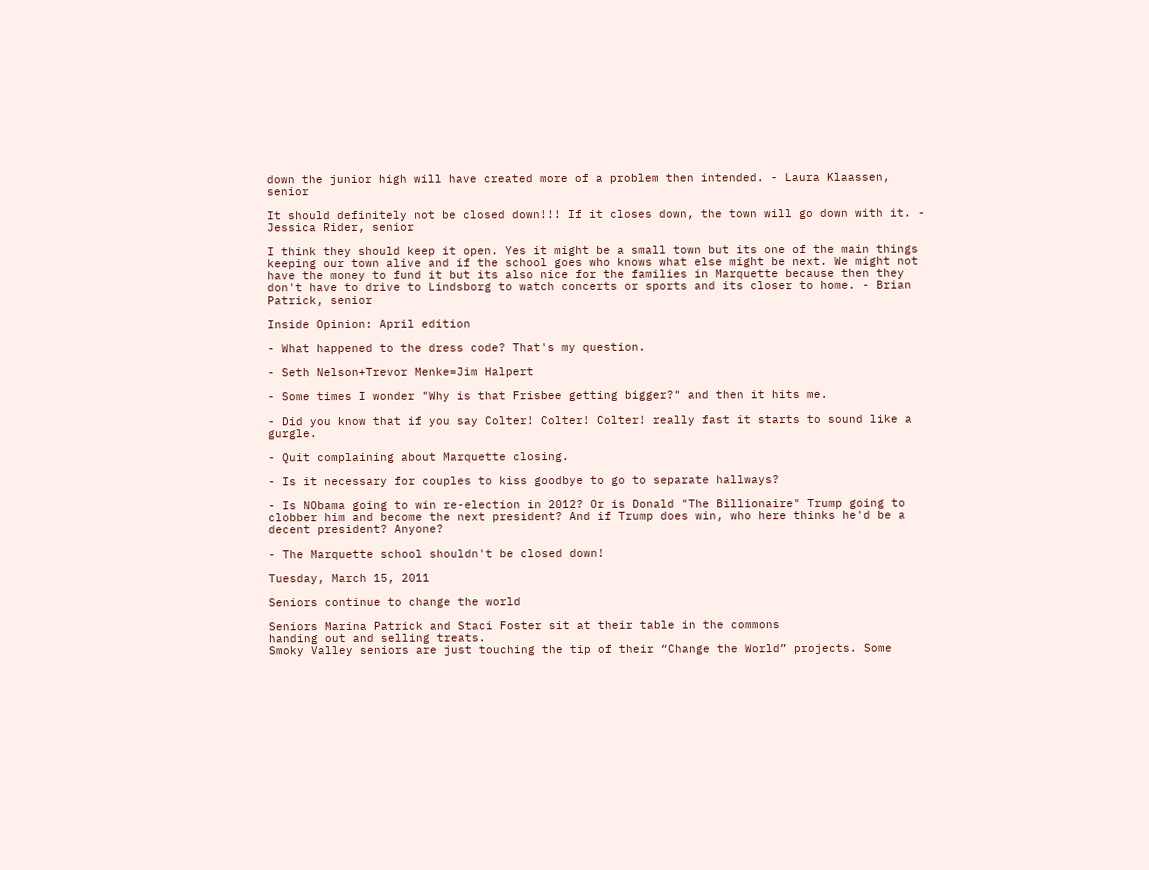down the junior high will have created more of a problem then intended. - Laura Klaassen, senior

It should definitely not be closed down!!! If it closes down, the town will go down with it. - Jessica Rider, senior

I think they should keep it open. Yes it might be a small town but its one of the main things keeping our town alive and if the school goes who knows what else might be next. We might not have the money to fund it but its also nice for the families in Marquette because then they don't have to drive to Lindsborg to watch concerts or sports and its closer to home. - Brian Patrick, senior

Inside Opinion: April edition

- What happened to the dress code? That's my question.

- Seth Nelson+Trevor Menke=Jim Halpert

- Some times I wonder "Why is that Frisbee getting bigger?" and then it hits me.

- Did you know that if you say Colter! Colter! Colter! really fast it starts to sound like a gurgle.

- Quit complaining about Marquette closing.

- Is it necessary for couples to kiss goodbye to go to separate hallways?

- Is NObama going to win re-election in 2012? Or is Donald "The Billionaire" Trump going to clobber him and become the next president? And if Trump does win, who here thinks he'd be a decent president? Anyone?

- The Marquette school shouldn't be closed down!

Tuesday, March 15, 2011

Seniors continue to change the world

Seniors Marina Patrick and Staci Foster sit at their table in the commons
handing out and selling treats.
Smoky Valley seniors are just touching the tip of their “Change the World” projects. Some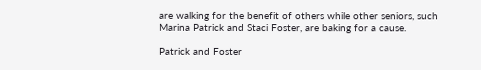are walking for the benefit of others while other seniors, such Marina Patrick and Staci Foster, are baking for a cause.

Patrick and Foster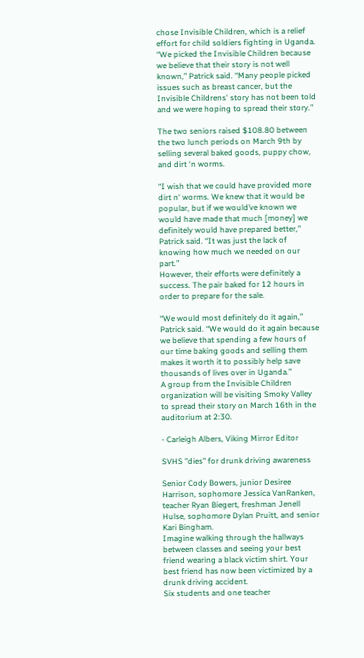chose Invisible Children, which is a relief effort for child soldiers fighting in Uganda.
“We picked the Invisible Children because we believe that their story is not well known,” Patrick said. “Many people picked issues such as breast cancer, but the Invisible Childrens' story has not been told and we were hoping to spread their story.”

The two seniors raised $108.80 between the two lunch periods on March 9th by selling several baked goods, puppy chow, and dirt ‘n worms.

“I wish that we could have provided more dirt n' worms. We knew that it would be popular, but if we would’ve known we would have made that much [money] we definitely would have prepared better,” Patrick said. “It was just the lack of knowing how much we needed on our part.”
However, their efforts were definitely a success. The pair baked for 12 hours in order to prepare for the sale.

“We would most definitely do it again,” Patrick said. “We would do it again because we believe that spending a few hours of our time baking goods and selling them makes it worth it to possibly help save thousands of lives over in Uganda.”
A group from the Invisible Children organization will be visiting Smoky Valley to spread their story on March 16th in the auditorium at 2:30.

- Carleigh Albers, Viking Mirror Editor

SVHS "dies" for drunk driving awareness

Senior Cody Bowers, junior Desiree Harrison, sophomore Jessica VanRanken, teacher Ryan Biegert, freshman Jenell Hulse, sophomore Dylan Pruitt, and senior Kari Bingham.
Imagine walking through the hallways between classes and seeing your best friend wearing a black victim shirt. Your best friend has now been victimized by a drunk driving accident.
Six students and one teacher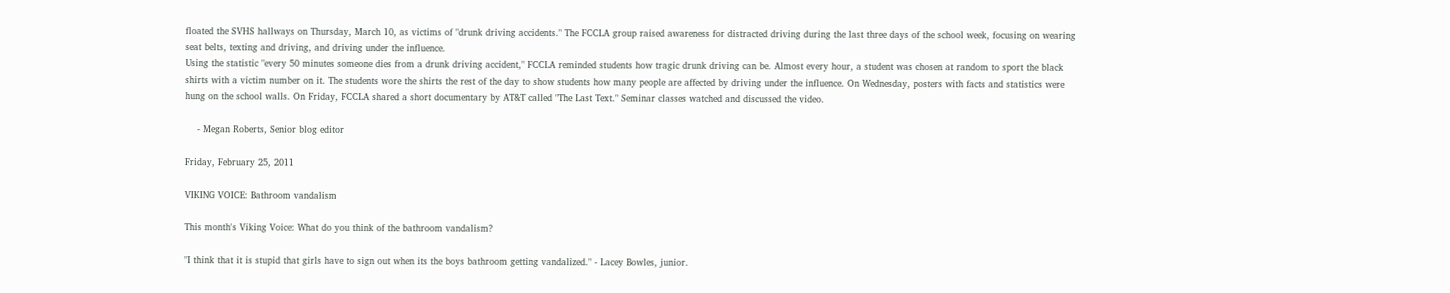floated the SVHS hallways on Thursday, March 10, as victims of "drunk driving accidents." The FCCLA group raised awareness for distracted driving during the last three days of the school week, focusing on wearing seat belts, texting and driving, and driving under the influence.
Using the statistic "every 50 minutes someone dies from a drunk driving accident," FCCLA reminded students how tragic drunk driving can be. Almost every hour, a student was chosen at random to sport the black shirts with a victim number on it. The students wore the shirts the rest of the day to show students how many people are affected by driving under the influence. On Wednesday, posters with facts and statistics were hung on the school walls. On Friday, FCCLA shared a short documentary by AT&T called "The Last Text." Seminar classes watched and discussed the video.

    - Megan Roberts, Senior blog editor

Friday, February 25, 2011

VIKING VOICE: Bathroom vandalism

This month's Viking Voice: What do you think of the bathroom vandalism?

"I think that it is stupid that girls have to sign out when its the boys bathroom getting vandalized." - Lacey Bowles, junior.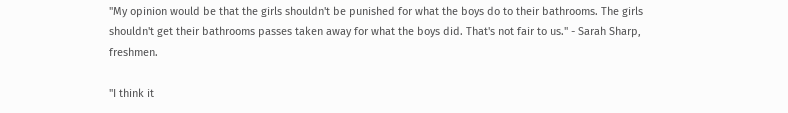"My opinion would be that the girls shouldn't be punished for what the boys do to their bathrooms. The girls shouldn't get their bathrooms passes taken away for what the boys did. That's not fair to us." - Sarah Sharp, freshmen.

"I think it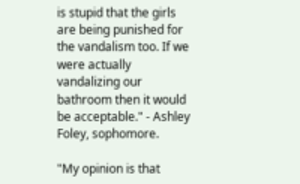is stupid that the girls are being punished for the vandalism too. If we were actually vandalizing our bathroom then it would be acceptable." - Ashley Foley, sophomore.

"My opinion is that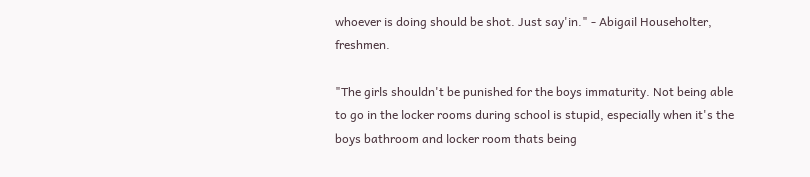whoever is doing should be shot. Just say'in." - Abigail Householter, freshmen.

"The girls shouldn't be punished for the boys immaturity. Not being able to go in the locker rooms during school is stupid, especially when it's the boys bathroom and locker room thats being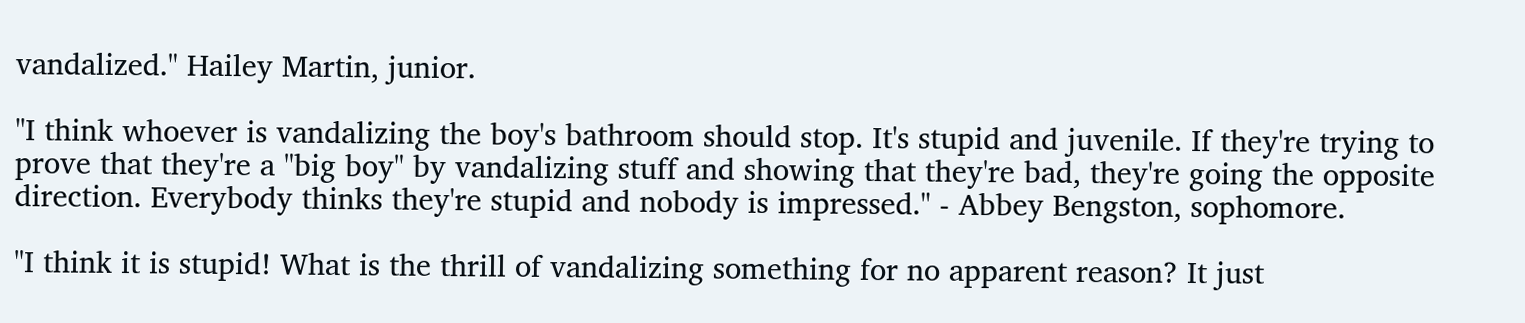vandalized." Hailey Martin, junior.

"I think whoever is vandalizing the boy's bathroom should stop. It's stupid and juvenile. If they're trying to prove that they're a "big boy" by vandalizing stuff and showing that they're bad, they're going the opposite direction. Everybody thinks they're stupid and nobody is impressed." - Abbey Bengston, sophomore.

"I think it is stupid! What is the thrill of vandalizing something for no apparent reason? It just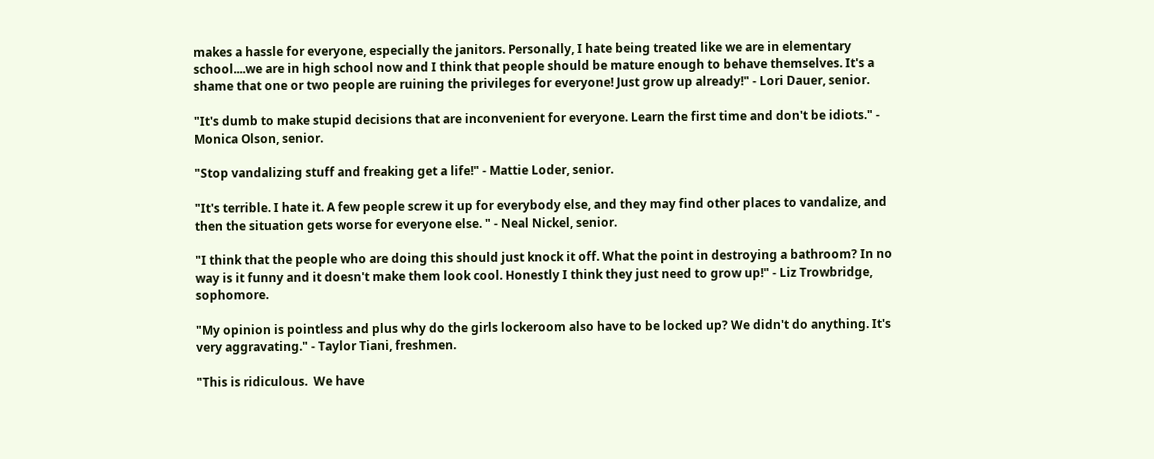makes a hassle for everyone, especially the janitors. Personally, I hate being treated like we are in elementary school....we are in high school now and I think that people should be mature enough to behave themselves. It's a shame that one or two people are ruining the privileges for everyone! Just grow up already!" - Lori Dauer, senior.

"It's dumb to make stupid decisions that are inconvenient for everyone. Learn the first time and don't be idiots." - Monica Olson, senior.

"Stop vandalizing stuff and freaking get a life!" - Mattie Loder, senior.

"It's terrible. I hate it. A few people screw it up for everybody else, and they may find other places to vandalize, and then the situation gets worse for everyone else. " - Neal Nickel, senior.

"I think that the people who are doing this should just knock it off. What the point in destroying a bathroom? In no way is it funny and it doesn't make them look cool. Honestly I think they just need to grow up!" - Liz Trowbridge, sophomore.

"My opinion is pointless and plus why do the girls lockeroom also have to be locked up? We didn't do anything. It's very aggravating." - Taylor Tiani, freshmen.

"This is ridiculous.  We have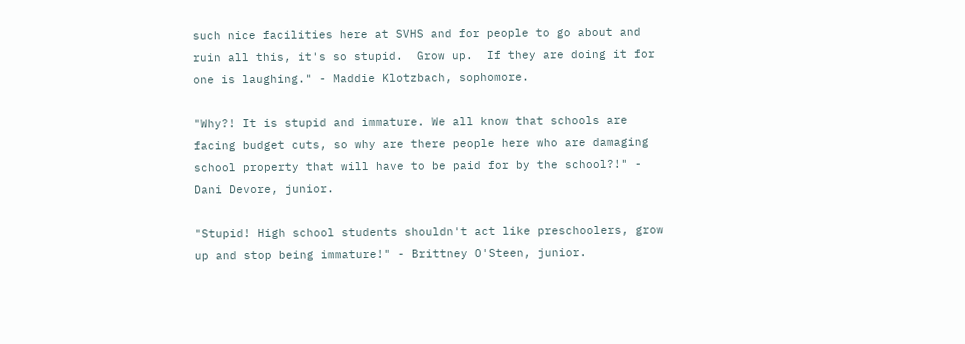such nice facilities here at SVHS and for people to go about and ruin all this, it's so stupid.  Grow up.  If they are doing it for one is laughing." - Maddie Klotzbach, sophomore.

"Why?! It is stupid and immature. We all know that schools are facing budget cuts, so why are there people here who are damaging school property that will have to be paid for by the school?!" - Dani Devore, junior.

"Stupid! High school students shouldn't act like preschoolers, grow up and stop being immature!" - Brittney O'Steen, junior.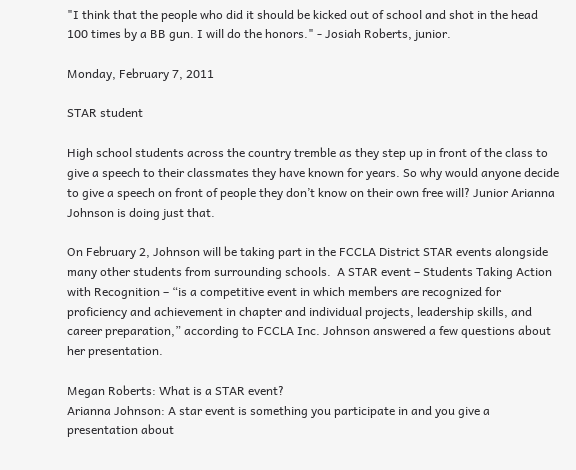"I think that the people who did it should be kicked out of school and shot in the head 100 times by a BB gun. I will do the honors." - Josiah Roberts, junior.

Monday, February 7, 2011

STAR student

High school students across the country tremble as they step up in front of the class to give a speech to their classmates they have known for years. So why would anyone decide to give a speech on front of people they don’t know on their own free will? Junior Arianna Johnson is doing just that.

On February 2, Johnson will be taking part in the FCCLA District STAR events alongside many other students from surrounding schools.  A STAR event – Students Taking Action with Recognition – “is a competitive event in which members are recognized for proficiency and achievement in chapter and individual projects, leadership skills, and career preparation,” according to FCCLA Inc. Johnson answered a few questions about her presentation.

Megan Roberts: What is a STAR event?
Arianna Johnson: A star event is something you participate in and you give a presentation about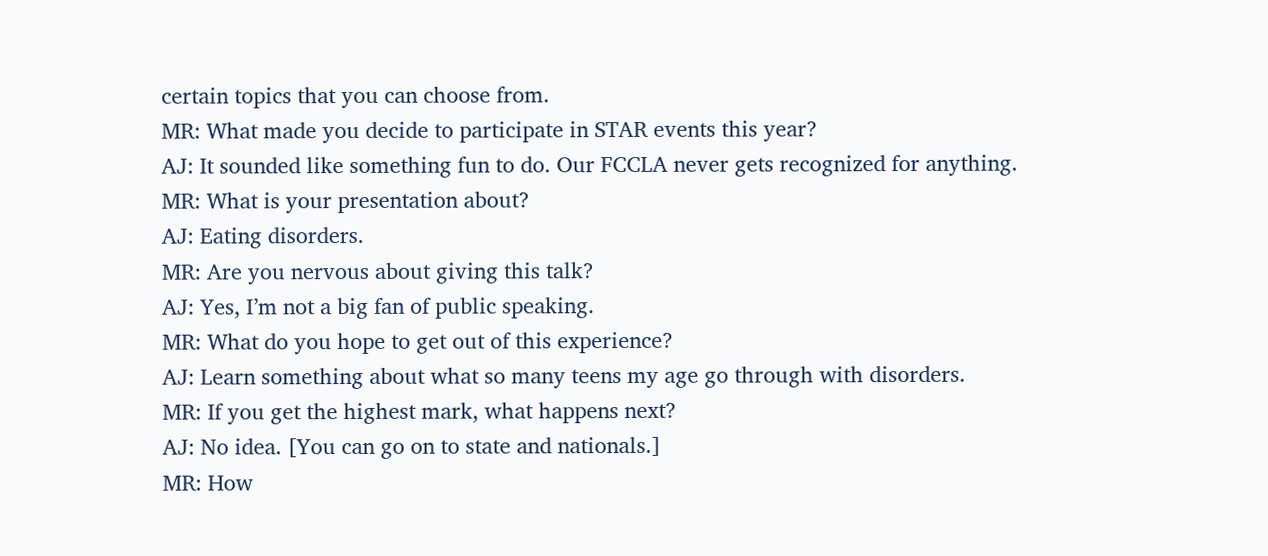certain topics that you can choose from.
MR: What made you decide to participate in STAR events this year?
AJ: It sounded like something fun to do. Our FCCLA never gets recognized for anything.
MR: What is your presentation about?
AJ: Eating disorders.
MR: Are you nervous about giving this talk?
AJ: Yes, I’m not a big fan of public speaking.
MR: What do you hope to get out of this experience?
AJ: Learn something about what so many teens my age go through with disorders.
MR: If you get the highest mark, what happens next?
AJ: No idea. [You can go on to state and nationals.]
MR: How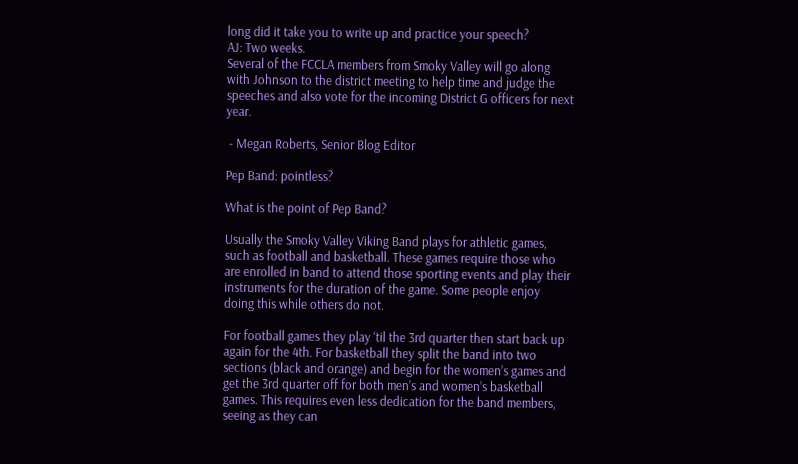long did it take you to write up and practice your speech?
AJ: Two weeks.
Several of the FCCLA members from Smoky Valley will go along with Johnson to the district meeting to help time and judge the speeches and also vote for the incoming District G officers for next year.

 - Megan Roberts, Senior Blog Editor

Pep Band: pointless?

What is the point of Pep Band?

Usually the Smoky Valley Viking Band plays for athletic games, such as football and basketball. These games require those who are enrolled in band to attend those sporting events and play their instruments for the duration of the game. Some people enjoy doing this while others do not.

For football games they play ‘til the 3rd quarter then start back up again for the 4th. For basketball they split the band into two sections (black and orange) and begin for the women’s games and get the 3rd quarter off for both men’s and women’s basketball games. This requires even less dedication for the band members, seeing as they can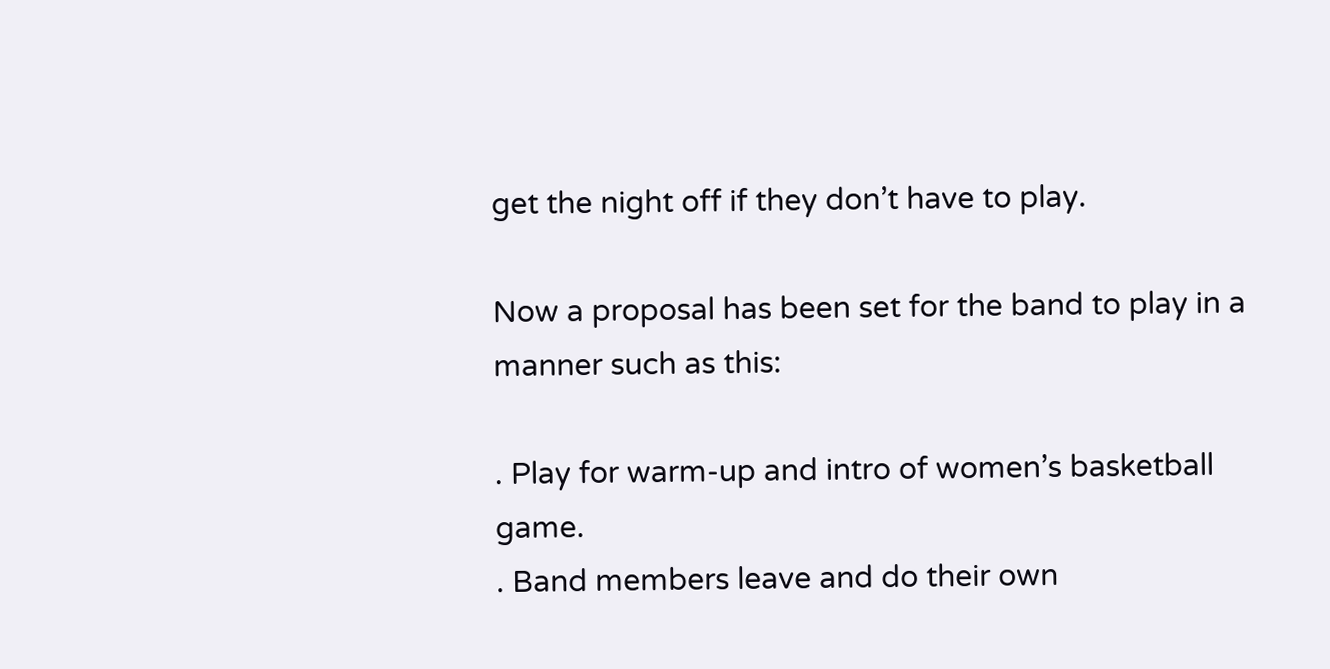get the night off if they don’t have to play.

Now a proposal has been set for the band to play in a manner such as this:

. Play for warm-up and intro of women’s basketball game.
. Band members leave and do their own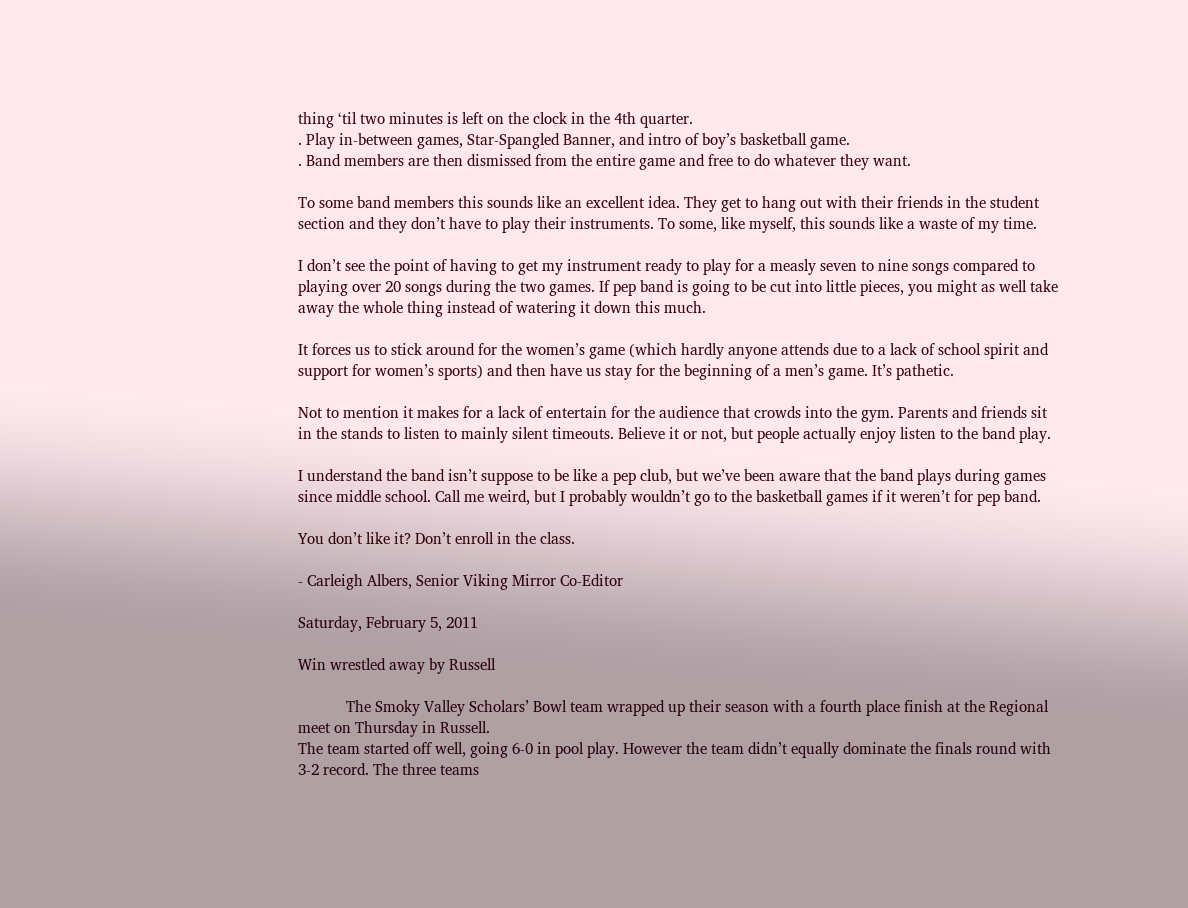thing ‘til two minutes is left on the clock in the 4th quarter.
. Play in-between games, Star-Spangled Banner, and intro of boy’s basketball game.
. Band members are then dismissed from the entire game and free to do whatever they want.

To some band members this sounds like an excellent idea. They get to hang out with their friends in the student section and they don’t have to play their instruments. To some, like myself, this sounds like a waste of my time.

I don’t see the point of having to get my instrument ready to play for a measly seven to nine songs compared to playing over 20 songs during the two games. If pep band is going to be cut into little pieces, you might as well take away the whole thing instead of watering it down this much.

It forces us to stick around for the women’s game (which hardly anyone attends due to a lack of school spirit and support for women’s sports) and then have us stay for the beginning of a men’s game. It’s pathetic.

Not to mention it makes for a lack of entertain for the audience that crowds into the gym. Parents and friends sit in the stands to listen to mainly silent timeouts. Believe it or not, but people actually enjoy listen to the band play.

I understand the band isn’t suppose to be like a pep club, but we’ve been aware that the band plays during games since middle school. Call me weird, but I probably wouldn’t go to the basketball games if it weren’t for pep band.

You don’t like it? Don’t enroll in the class.

- Carleigh Albers, Senior Viking Mirror Co-Editor

Saturday, February 5, 2011

Win wrestled away by Russell

            The Smoky Valley Scholars’ Bowl team wrapped up their season with a fourth place finish at the Regional meet on Thursday in Russell.
The team started off well, going 6-0 in pool play. However the team didn’t equally dominate the finals round with 3-2 record. The three teams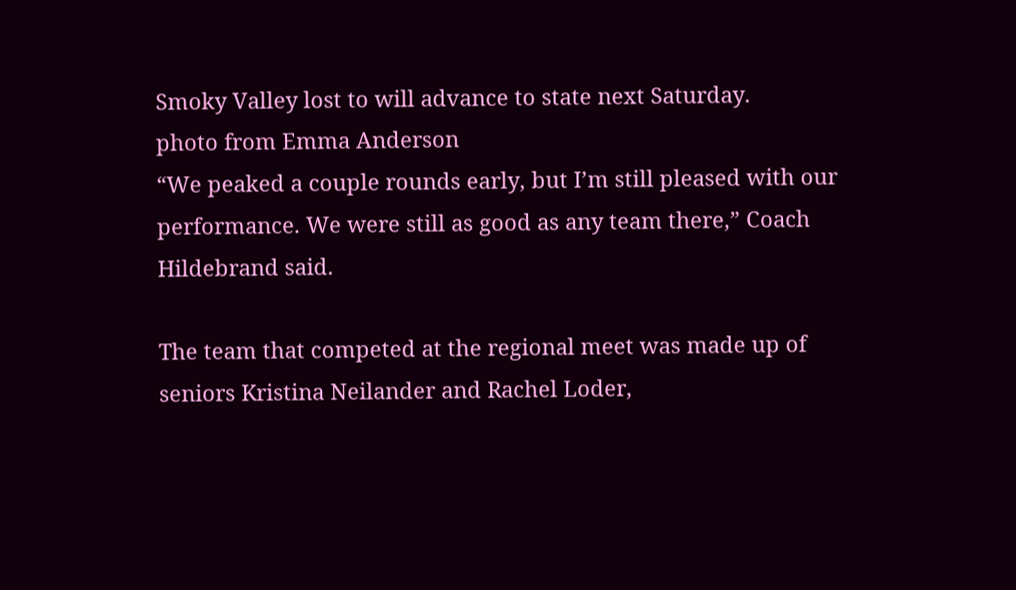Smoky Valley lost to will advance to state next Saturday.
photo from Emma Anderson
“We peaked a couple rounds early, but I’m still pleased with our performance. We were still as good as any team there,” Coach Hildebrand said.

The team that competed at the regional meet was made up of seniors Kristina Neilander and Rachel Loder,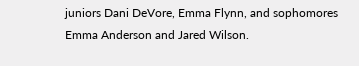juniors Dani DeVore, Emma Flynn, and sophomores Emma Anderson and Jared Wilson.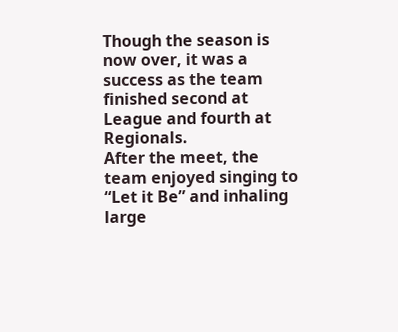Though the season is now over, it was a success as the team finished second at League and fourth at Regionals.
After the meet, the team enjoyed singing to “Let it Be” and inhaling large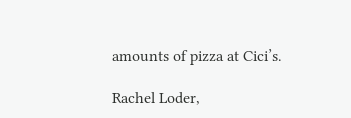amounts of pizza at Cici’s.

Rachel Loder,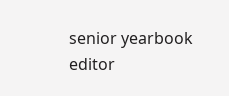senior yearbook editor